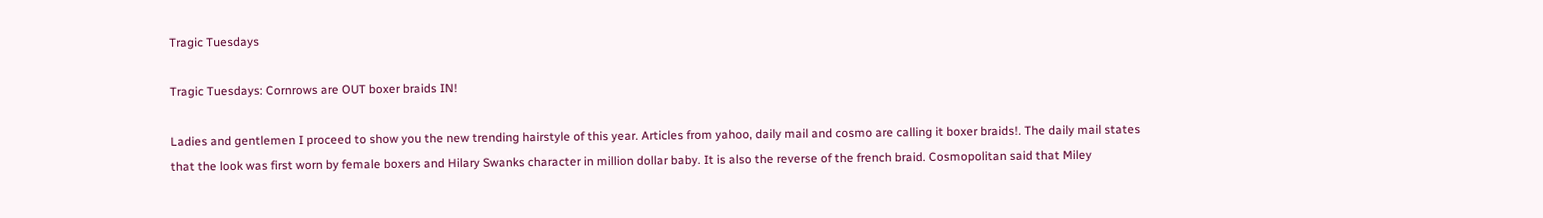Tragic Tuesdays

Tragic Tuesdays: Cornrows are OUT boxer braids IN!

Ladies and gentlemen I proceed to show you the new trending hairstyle of this year. Articles from yahoo, daily mail and cosmo are calling it boxer braids!. The daily mail states that the look was first worn by female boxers and Hilary Swanks character in million dollar baby. It is also the reverse of the french braid. Cosmopolitan said that Miley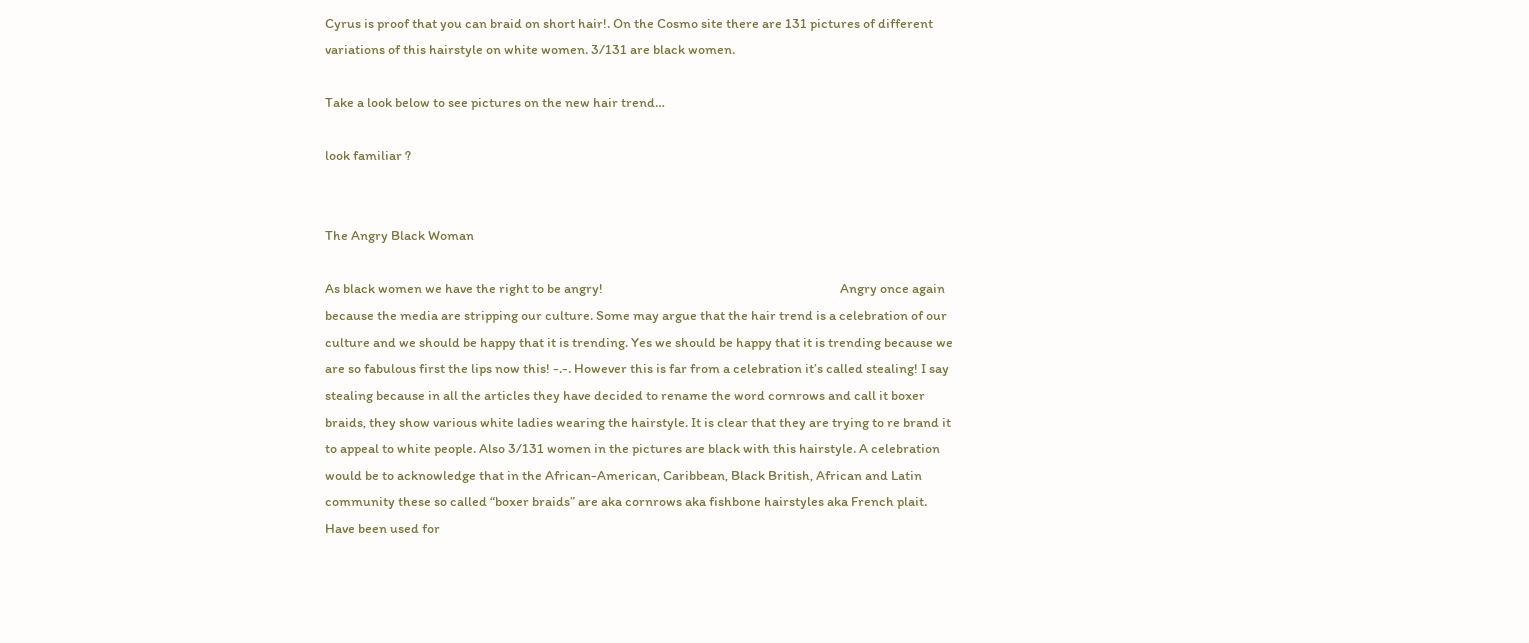Cyrus is proof that you can braid on short hair!. On the Cosmo site there are 131 pictures of different variations of this hairstyle on white women. 3/131 are black women.

Take a look below to see pictures on the new hair trend…

look familiar ?


The Angry Black Woman

As black women we have the right to be angry!                                                                               Angry once again because the media are stripping our culture. Some may argue that the hair trend is a celebration of our culture and we should be happy that it is trending. Yes we should be happy that it is trending because we are so fabulous first the lips now this! -.-. However this is far from a celebration it’s called stealing! I say stealing because in all the articles they have decided to rename the word cornrows and call it boxer braids, they show various white ladies wearing the hairstyle. It is clear that they are trying to re brand it to appeal to white people. Also 3/131 women in the pictures are black with this hairstyle. A celebration would be to acknowledge that in the African-American, Caribbean, Black British, African and Latin community these so called “boxer braids” are aka cornrows aka fishbone hairstyles aka French plait. Have been used for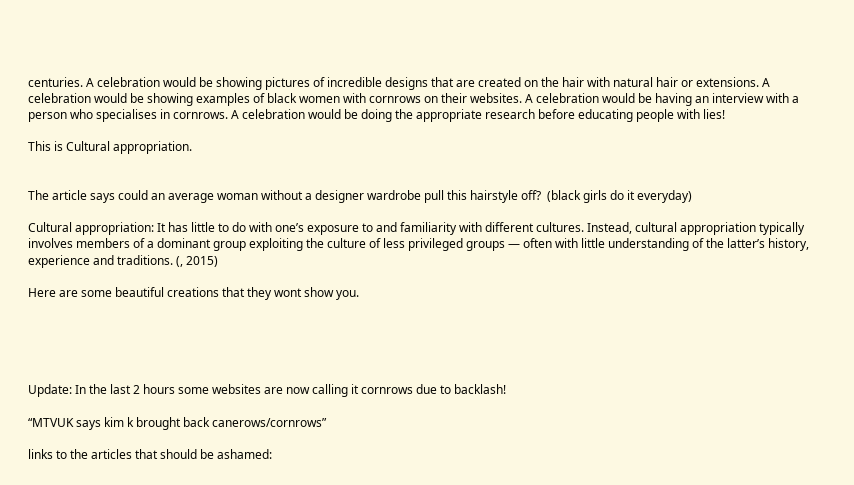centuries. A celebration would be showing pictures of incredible designs that are created on the hair with natural hair or extensions. A celebration would be showing examples of black women with cornrows on their websites. A celebration would be having an interview with a person who specialises in cornrows. A celebration would be doing the appropriate research before educating people with lies!

This is Cultural appropriation.


The article says could an average woman without a designer wardrobe pull this hairstyle off?  (black girls do it everyday)

Cultural appropriation: It has little to do with one’s exposure to and familiarity with different cultures. Instead, cultural appropriation typically involves members of a dominant group exploiting the culture of less privileged groups — often with little understanding of the latter’s history, experience and traditions. (, 2015)

Here are some beautiful creations that they wont show you.





Update: In the last 2 hours some websites are now calling it cornrows due to backlash!

“MTVUK says kim k brought back canerows/cornrows”

links to the articles that should be ashamed: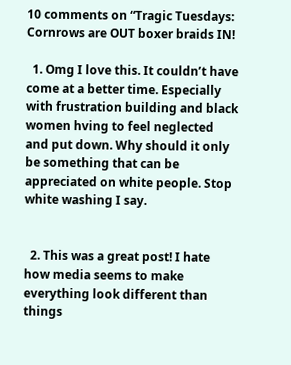10 comments on “Tragic Tuesdays: Cornrows are OUT boxer braids IN!

  1. Omg I love this. It couldn’t have come at a better time. Especially with frustration building and black women hving to feel neglected and put down. Why should it only be something that can be appreciated on white people. Stop white washing I say.


  2. This was a great post! I hate how media seems to make everything look different than things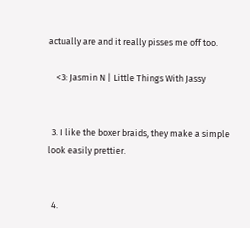actually are and it really pisses me off too.

    <3: Jasmin N | Little Things With Jassy


  3. I like the boxer braids, they make a simple look easily prettier.


  4.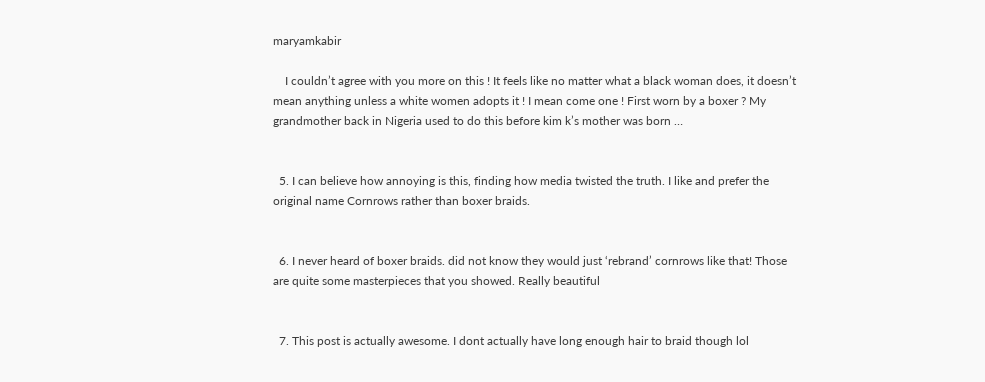maryamkabir

    I couldn’t agree with you more on this ! It feels like no matter what a black woman does, it doesn’t mean anything unless a white women adopts it ! I mean come one ! First worn by a boxer ? My grandmother back in Nigeria used to do this before kim k’s mother was born …


  5. I can believe how annoying is this, finding how media twisted the truth. I like and prefer the original name Cornrows rather than boxer braids.


  6. I never heard of boxer braids. did not know they would just ‘rebrand’ cornrows like that! Those are quite some masterpieces that you showed. Really beautiful


  7. This post is actually awesome. I dont actually have long enough hair to braid though lol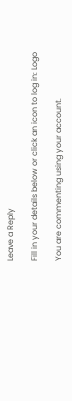Leave a Reply

Fill in your details below or click an icon to log in: Logo

You are commenting using your account.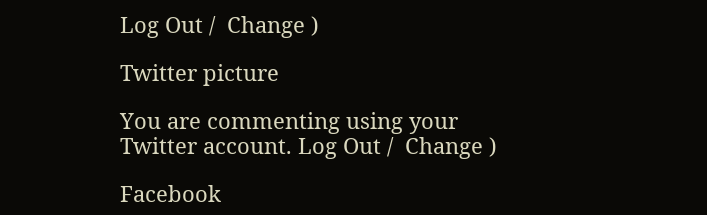Log Out /  Change )

Twitter picture

You are commenting using your Twitter account. Log Out /  Change )

Facebook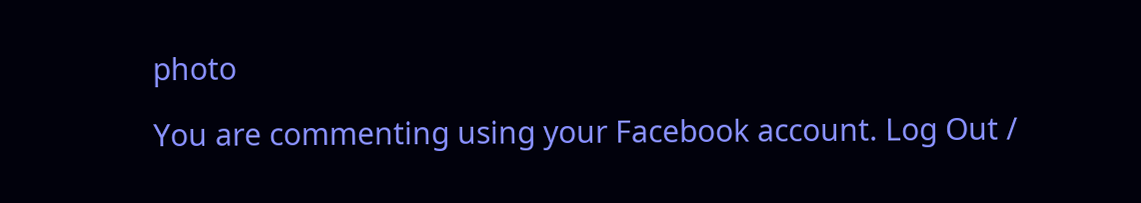photo

You are commenting using your Facebook account. Log Out /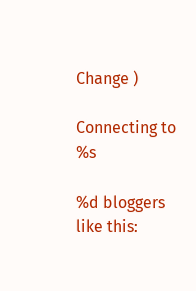Change )

Connecting to %s

%d bloggers like this: